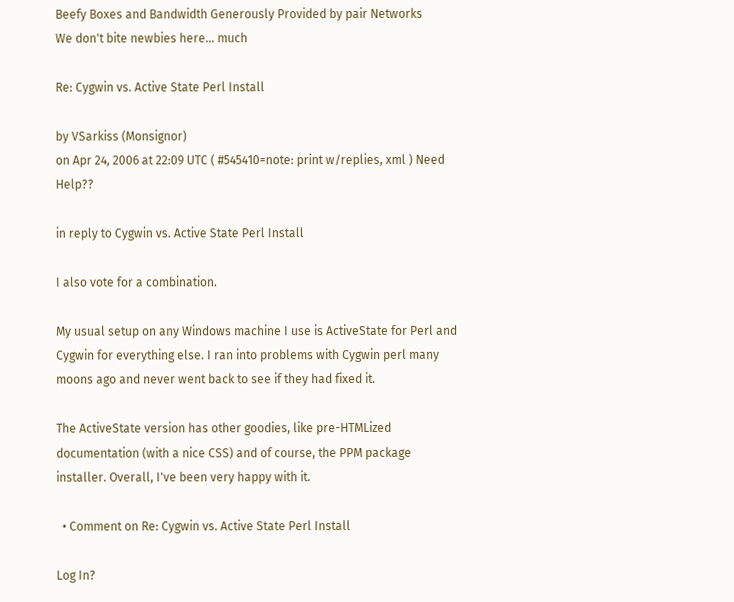Beefy Boxes and Bandwidth Generously Provided by pair Networks
We don't bite newbies here... much

Re: Cygwin vs. Active State Perl Install

by VSarkiss (Monsignor)
on Apr 24, 2006 at 22:09 UTC ( #545410=note: print w/replies, xml ) Need Help??

in reply to Cygwin vs. Active State Perl Install

I also vote for a combination.

My usual setup on any Windows machine I use is ActiveState for Perl and Cygwin for everything else. I ran into problems with Cygwin perl many moons ago and never went back to see if they had fixed it.

The ActiveState version has other goodies, like pre-HTMLized documentation (with a nice CSS) and of course, the PPM package installer. Overall, I've been very happy with it.

  • Comment on Re: Cygwin vs. Active State Perl Install

Log In?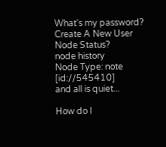What's my password?
Create A New User
Node Status?
node history
Node Type: note [id://545410]
and all is quiet...

How do I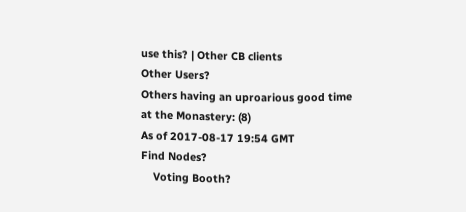use this? | Other CB clients
Other Users?
Others having an uproarious good time at the Monastery: (8)
As of 2017-08-17 19:54 GMT
Find Nodes?
    Voting Booth?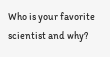Who is your favorite scientist and why?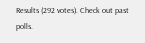Results (292 votes). Check out past polls.